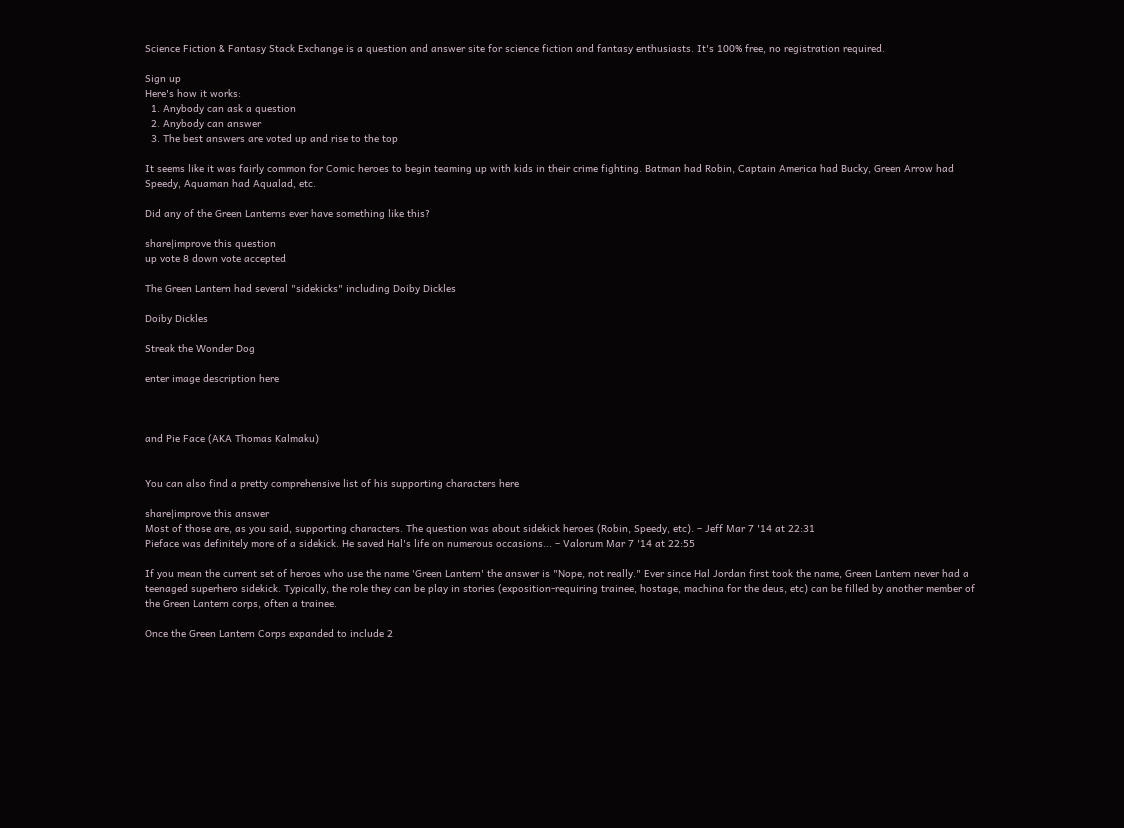Science Fiction & Fantasy Stack Exchange is a question and answer site for science fiction and fantasy enthusiasts. It's 100% free, no registration required.

Sign up
Here's how it works:
  1. Anybody can ask a question
  2. Anybody can answer
  3. The best answers are voted up and rise to the top

It seems like it was fairly common for Comic heroes to begin teaming up with kids in their crime fighting. Batman had Robin, Captain America had Bucky, Green Arrow had Speedy, Aquaman had Aqualad, etc.

Did any of the Green Lanterns ever have something like this?

share|improve this question
up vote 8 down vote accepted

The Green Lantern had several "sidekicks" including Doiby Dickles

Doiby Dickles

Streak the Wonder Dog

enter image description here



and Pie Face (AKA Thomas Kalmaku)


You can also find a pretty comprehensive list of his supporting characters here

share|improve this answer
Most of those are, as you said, supporting characters. The question was about sidekick heroes (Robin, Speedy, etc). – Jeff Mar 7 '14 at 22:31
Pieface was definitely more of a sidekick. He saved Hal's life on numerous occasions... – Valorum Mar 7 '14 at 22:55

If you mean the current set of heroes who use the name 'Green Lantern' the answer is "Nope, not really." Ever since Hal Jordan first took the name, Green Lantern never had a teenaged superhero sidekick. Typically, the role they can be play in stories (exposition-requiring trainee, hostage, machina for the deus, etc) can be filled by another member of the Green Lantern corps, often a trainee.

Once the Green Lantern Corps expanded to include 2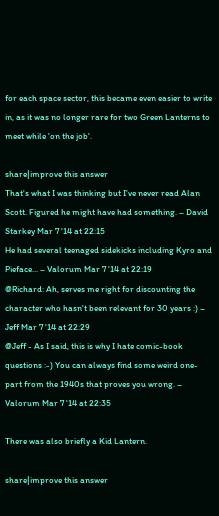for each space sector, this became even easier to write in, as it was no longer rare for two Green Lanterns to meet while 'on the job'.

share|improve this answer
That's what I was thinking but I've never read Alan Scott. Figured he might have had something. – David Starkey Mar 7 '14 at 22:15
He had several teenaged sidekicks including Kyro and Pieface... – Valorum Mar 7 '14 at 22:19
@Richard: Ah, serves me right for discounting the character who hasn't been relevant for 30 years :) – Jeff Mar 7 '14 at 22:29
@Jeff - As I said, this is why I hate comic-book questions :-) You can always find some weird one-part from the 1940s that proves you wrong. – Valorum Mar 7 '14 at 22:35

There was also briefly a Kid Lantern.

share|improve this answer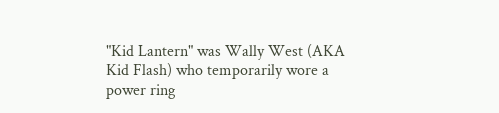"Kid Lantern" was Wally West (AKA Kid Flash) who temporarily wore a power ring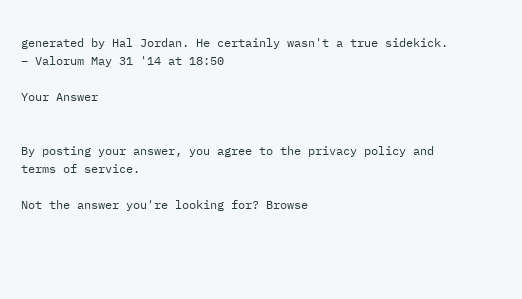generated by Hal Jordan. He certainly wasn't a true sidekick. – Valorum May 31 '14 at 18:50

Your Answer


By posting your answer, you agree to the privacy policy and terms of service.

Not the answer you're looking for? Browse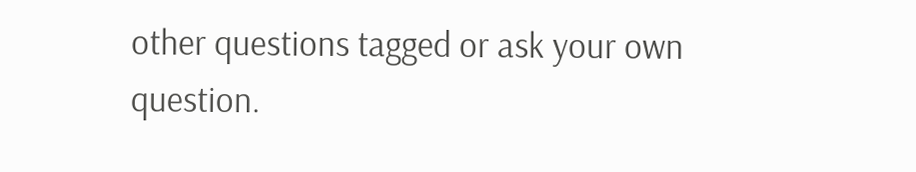other questions tagged or ask your own question.